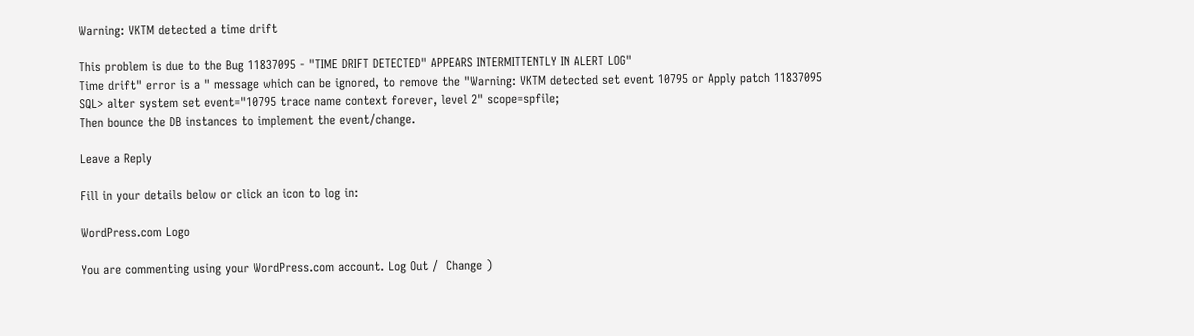Warning: VKTM detected a time drift

This problem is due to the Bug 11837095 - "TIME DRIFT DETECTED" APPEARS INTERMITTENTLY IN ALERT LOG"
Time drift" error is a " message which can be ignored, to remove the "Warning: VKTM detected set event 10795 or Apply patch 11837095
SQL> alter system set event="10795 trace name context forever, level 2" scope=spfile;
Then bounce the DB instances to implement the event/change.

Leave a Reply

Fill in your details below or click an icon to log in:

WordPress.com Logo

You are commenting using your WordPress.com account. Log Out /  Change )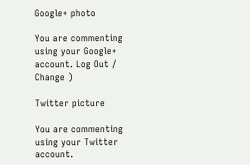Google+ photo

You are commenting using your Google+ account. Log Out /  Change )

Twitter picture

You are commenting using your Twitter account.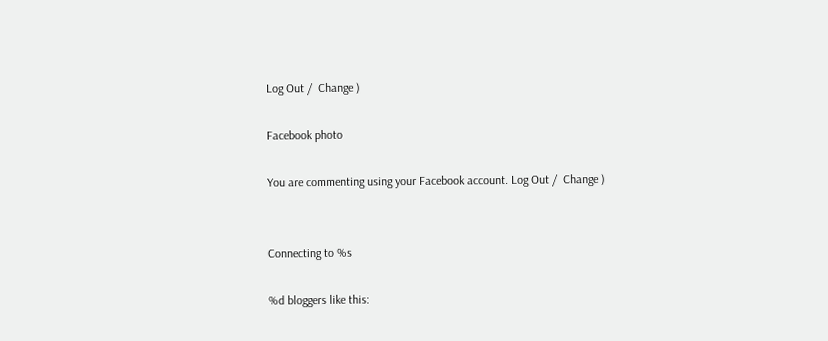Log Out /  Change )

Facebook photo

You are commenting using your Facebook account. Log Out /  Change )


Connecting to %s

%d bloggers like this: